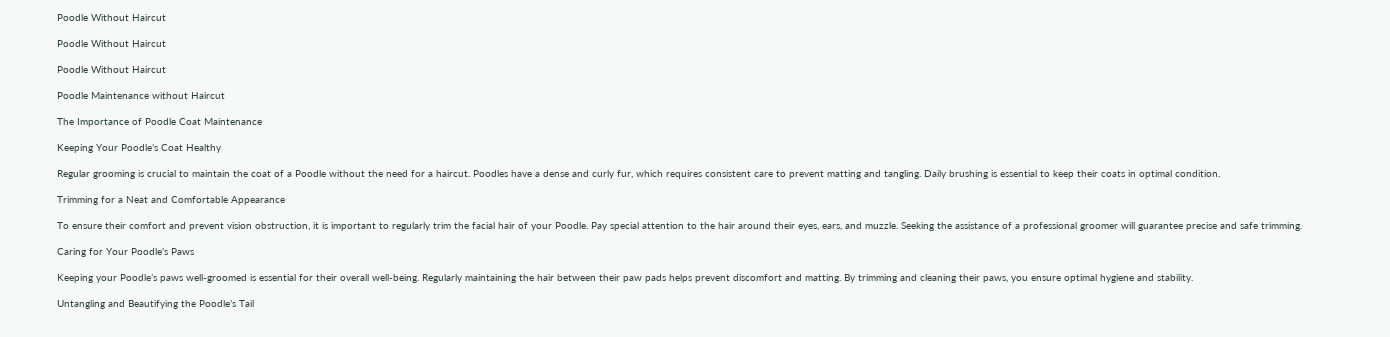Poodle Without Haircut

Poodle Without Haircut

Poodle Without Haircut

Poodle Maintenance without Haircut

The Importance of Poodle Coat Maintenance

Keeping Your Poodle’s Coat Healthy

Regular grooming is crucial to maintain the coat of a Poodle without the need for a haircut. Poodles have a dense and curly fur, which requires consistent care to prevent matting and tangling. Daily brushing is essential to keep their coats in optimal condition.

Trimming for a Neat and Comfortable Appearance

To ensure their comfort and prevent vision obstruction, it is important to regularly trim the facial hair of your Poodle. Pay special attention to the hair around their eyes, ears, and muzzle. Seeking the assistance of a professional groomer will guarantee precise and safe trimming.

Caring for Your Poodle’s Paws

Keeping your Poodle’s paws well-groomed is essential for their overall well-being. Regularly maintaining the hair between their paw pads helps prevent discomfort and matting. By trimming and cleaning their paws, you ensure optimal hygiene and stability.

Untangling and Beautifying the Poodle’s Tail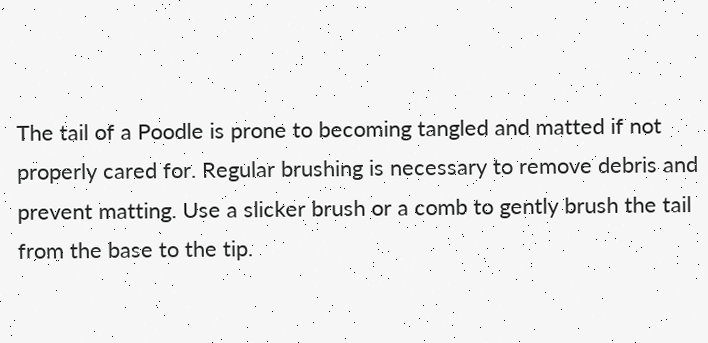The tail of a Poodle is prone to becoming tangled and matted if not properly cared for. Regular brushing is necessary to remove debris and prevent matting. Use a slicker brush or a comb to gently brush the tail from the base to the tip.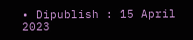• Dipublish : 15 April 2023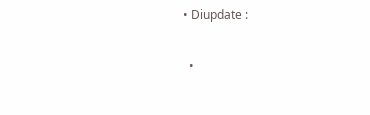• Diupdate :

  •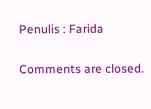Penulis : Farida

Comments are closed.